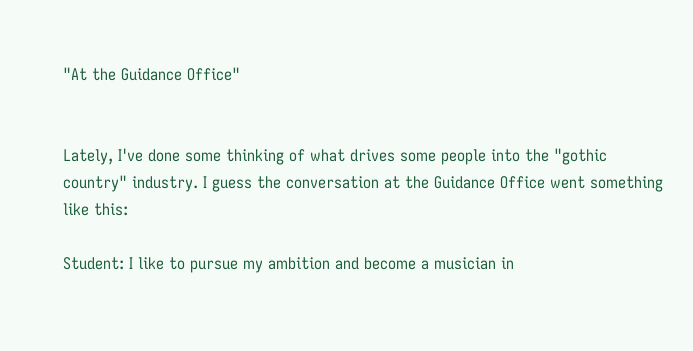"At the Guidance Office"


Lately, I've done some thinking of what drives some people into the "gothic country" industry. I guess the conversation at the Guidance Office went something like this:

Student: I like to pursue my ambition and become a musician in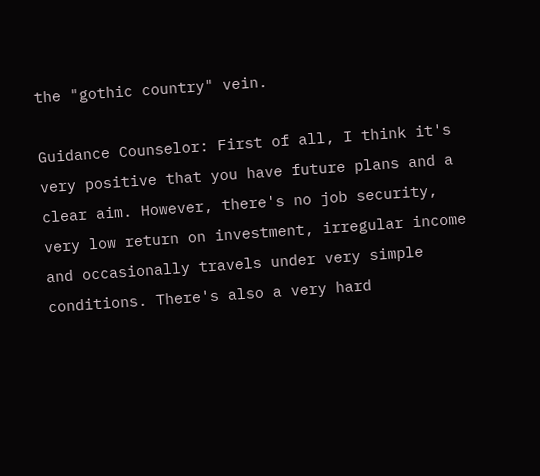the "gothic country" vein.

Guidance Counselor: First of all, I think it's very positive that you have future plans and a clear aim. However, there's no job security, very low return on investment, irregular income and occasionally travels under very simple conditions. There's also a very hard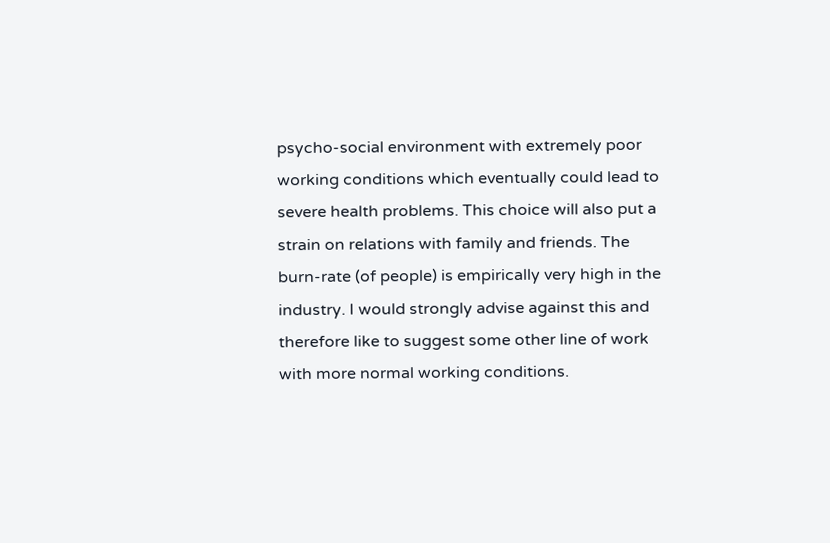psycho-social environment with extremely poor working conditions which eventually could lead to severe health problems. This choice will also put a strain on relations with family and friends. The burn-rate (of people) is empirically very high in the industry. I would strongly advise against this and therefore like to suggest some other line of work with more normal working conditions.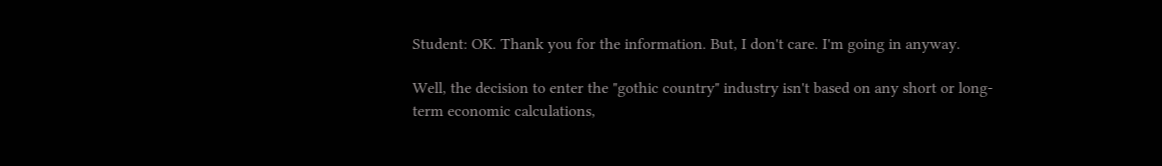Student: OK. Thank you for the information. But, I don't care. I'm going in anyway.

Well, the decision to enter the "gothic country" industry isn't based on any short or long-term economic calculations,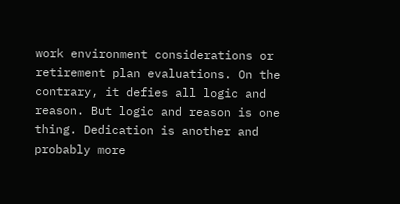work environment considerations or retirement plan evaluations. On the contrary, it defies all logic and reason. But logic and reason is one thing. Dedication is another and probably more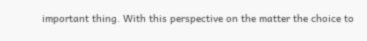important thing. With this perspective on the matter the choice to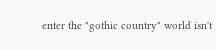enter the "gothic country" world isn't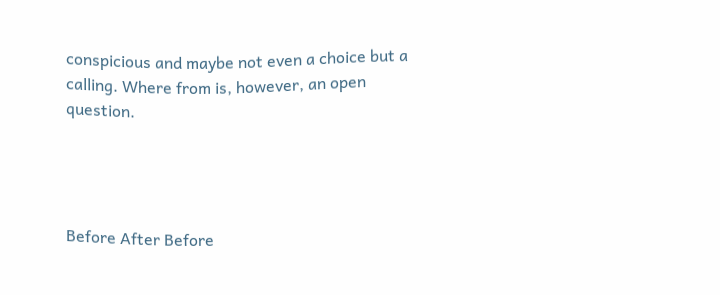conspicious and maybe not even a choice but a calling. Where from is, however, an open question.




Before After Before